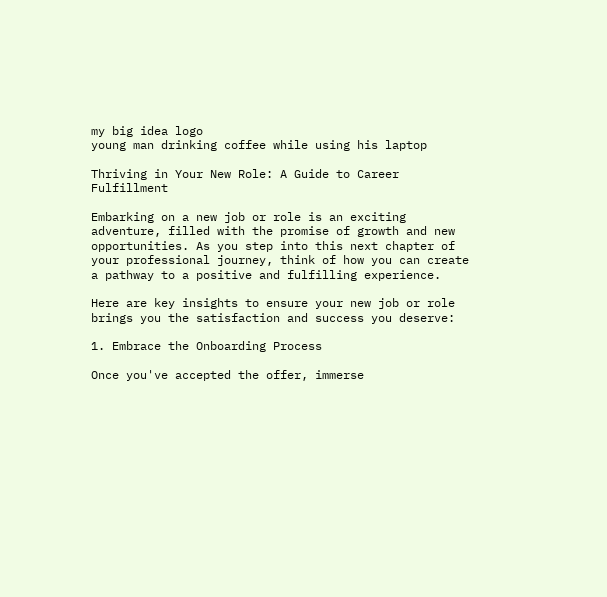my big idea logo
young man drinking coffee while using his laptop

Thriving in Your New Role: A Guide to Career Fulfillment

Embarking on a new job or role is an exciting adventure, filled with the promise of growth and new opportunities. As you step into this next chapter of your professional journey, think of how you can create a pathway to a positive and fulfilling experience.

Here are key insights to ensure your new job or role brings you the satisfaction and success you deserve:

1. Embrace the Onboarding Process

Once you've accepted the offer, immerse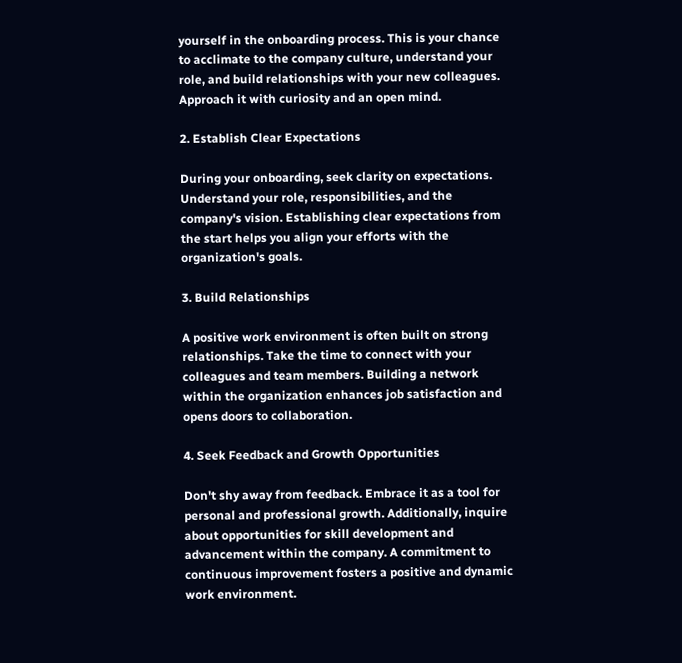yourself in the onboarding process. This is your chance to acclimate to the company culture, understand your role, and build relationships with your new colleagues. Approach it with curiosity and an open mind.

2. Establish Clear Expectations

During your onboarding, seek clarity on expectations. Understand your role, responsibilities, and the company's vision. Establishing clear expectations from the start helps you align your efforts with the organization's goals.

3. Build Relationships

A positive work environment is often built on strong relationships. Take the time to connect with your colleagues and team members. Building a network within the organization enhances job satisfaction and opens doors to collaboration.

4. Seek Feedback and Growth Opportunities

Don't shy away from feedback. Embrace it as a tool for personal and professional growth. Additionally, inquire about opportunities for skill development and advancement within the company. A commitment to continuous improvement fosters a positive and dynamic work environment.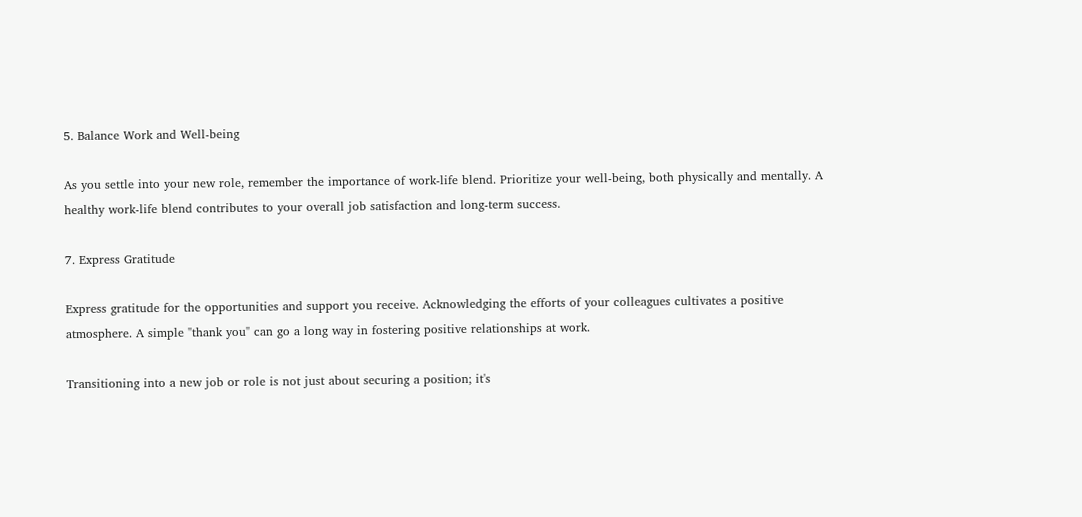5. Balance Work and Well-being

As you settle into your new role, remember the importance of work-life blend. Prioritize your well-being, both physically and mentally. A healthy work-life blend contributes to your overall job satisfaction and long-term success.

7. Express Gratitude

Express gratitude for the opportunities and support you receive. Acknowledging the efforts of your colleagues cultivates a positive atmosphere. A simple "thank you" can go a long way in fostering positive relationships at work.

Transitioning into a new job or role is not just about securing a position; it's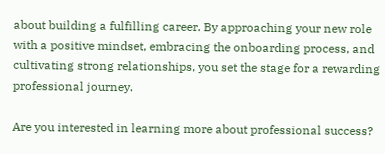about building a fulfilling career. By approaching your new role with a positive mindset, embracing the onboarding process, and cultivating strong relationships, you set the stage for a rewarding professional journey.

Are you interested in learning more about professional success?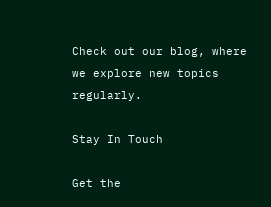Check out our blog, where we explore new topics regularly.

Stay In Touch

Get the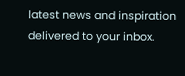latest news and inspiration delivered to your inbox.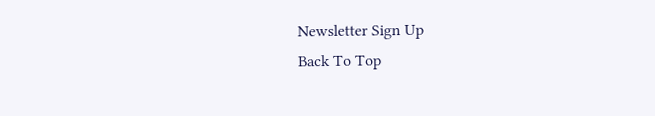Newsletter Sign Up
Back To Top